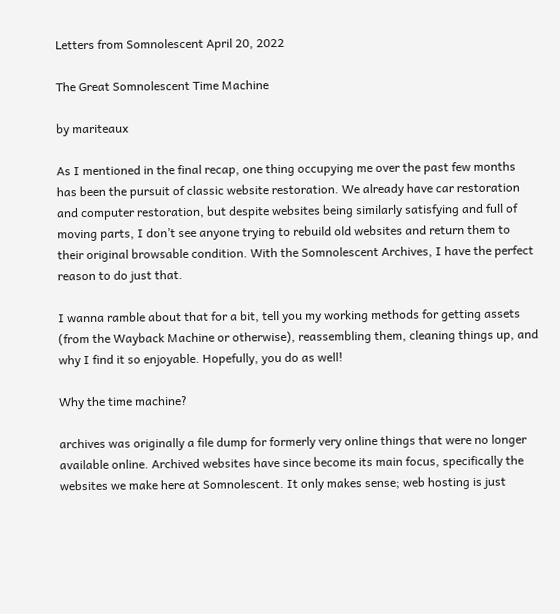Letters from Somnolescent April 20, 2022

The Great Somnolescent Time Machine

by mariteaux

As I mentioned in the final recap, one thing occupying me over the past few months has been the pursuit of classic website restoration. We already have car restoration and computer restoration, but despite websites being similarly satisfying and full of moving parts, I don’t see anyone trying to rebuild old websites and return them to their original browsable condition. With the Somnolescent Archives, I have the perfect reason to do just that.

I wanna ramble about that for a bit, tell you my working methods for getting assets (from the Wayback Machine or otherwise), reassembling them, cleaning things up, and why I find it so enjoyable. Hopefully, you do as well!

Why the time machine?

archives was originally a file dump for formerly very online things that were no longer available online. Archived websites have since become its main focus, specifically the websites we make here at Somnolescent. It only makes sense; web hosting is just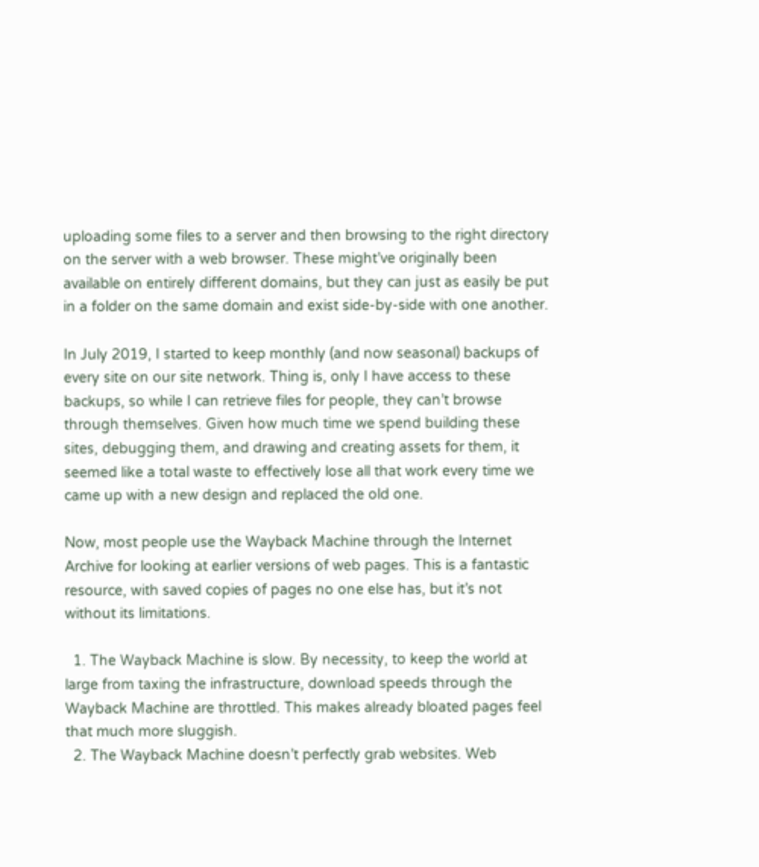uploading some files to a server and then browsing to the right directory on the server with a web browser. These might’ve originally been available on entirely different domains, but they can just as easily be put in a folder on the same domain and exist side-by-side with one another.

In July 2019, I started to keep monthly (and now seasonal) backups of every site on our site network. Thing is, only I have access to these backups, so while I can retrieve files for people, they can’t browse through themselves. Given how much time we spend building these sites, debugging them, and drawing and creating assets for them, it seemed like a total waste to effectively lose all that work every time we came up with a new design and replaced the old one.

Now, most people use the Wayback Machine through the Internet Archive for looking at earlier versions of web pages. This is a fantastic resource, with saved copies of pages no one else has, but it’s not without its limitations.

  1. The Wayback Machine is slow. By necessity, to keep the world at large from taxing the infrastructure, download speeds through the Wayback Machine are throttled. This makes already bloated pages feel that much more sluggish.
  2. The Wayback Machine doesn’t perfectly grab websites. Web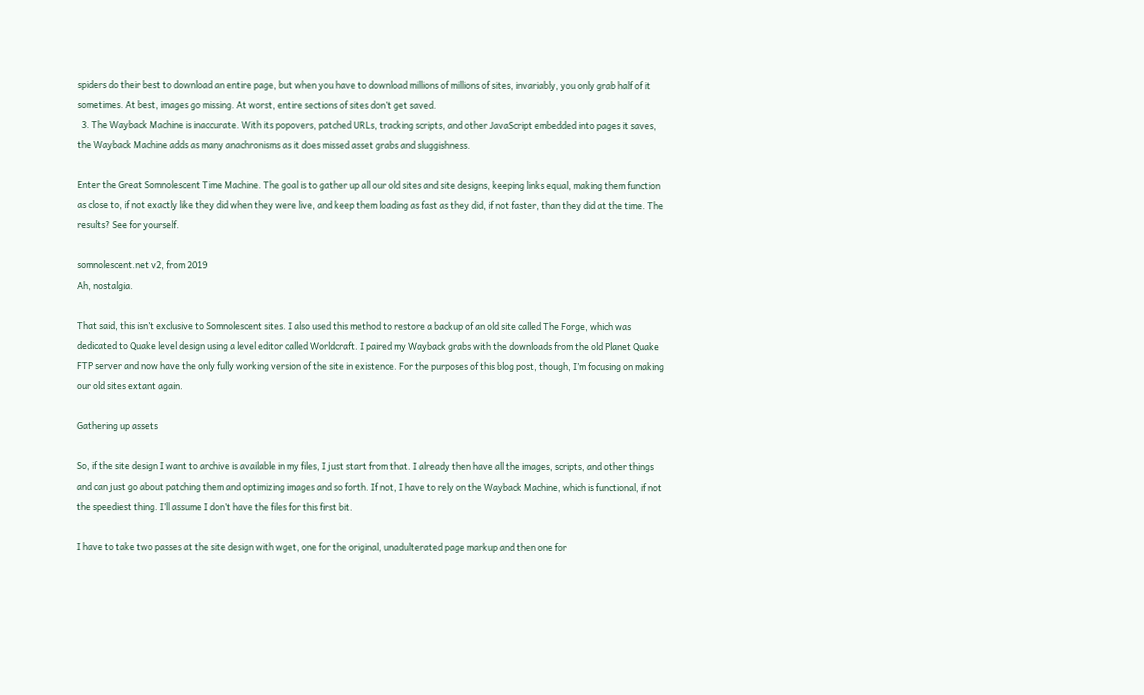spiders do their best to download an entire page, but when you have to download millions of millions of sites, invariably, you only grab half of it sometimes. At best, images go missing. At worst, entire sections of sites don’t get saved.
  3. The Wayback Machine is inaccurate. With its popovers, patched URLs, tracking scripts, and other JavaScript embedded into pages it saves, the Wayback Machine adds as many anachronisms as it does missed asset grabs and sluggishness.

Enter the Great Somnolescent Time Machine. The goal is to gather up all our old sites and site designs, keeping links equal, making them function as close to, if not exactly like they did when they were live, and keep them loading as fast as they did, if not faster, than they did at the time. The results? See for yourself.

somnolescent.net v2, from 2019
Ah, nostalgia.

That said, this isn’t exclusive to Somnolescent sites. I also used this method to restore a backup of an old site called The Forge, which was dedicated to Quake level design using a level editor called Worldcraft. I paired my Wayback grabs with the downloads from the old Planet Quake FTP server and now have the only fully working version of the site in existence. For the purposes of this blog post, though, I’m focusing on making our old sites extant again.

Gathering up assets

So, if the site design I want to archive is available in my files, I just start from that. I already then have all the images, scripts, and other things and can just go about patching them and optimizing images and so forth. If not, I have to rely on the Wayback Machine, which is functional, if not the speediest thing. I’ll assume I don’t have the files for this first bit.

I have to take two passes at the site design with wget, one for the original, unadulterated page markup and then one for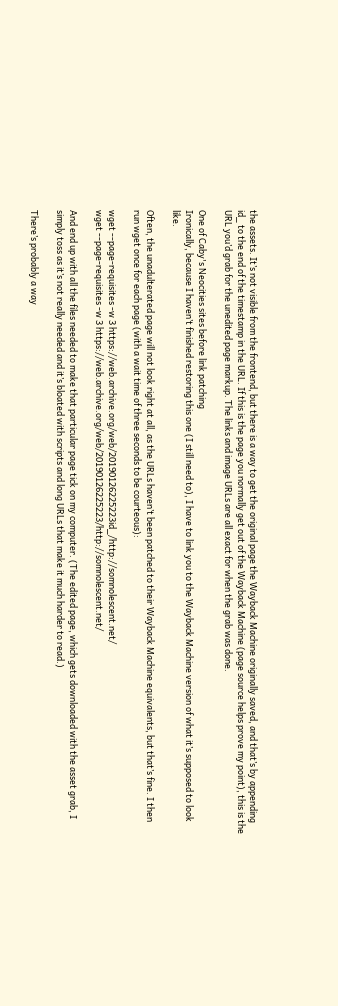the assets. It’s not visible from the frontend, but there is a way to get the original page the Wayback Machine originally saved, and that’s by appending id_ to the end of the timestamp in the URL. If this is the page you normally get out of the Wayback Machine (page source helps prove my point), this is the URL you’d grab for the unedited page markup. The links and image URLs are all exact for when the grab was done.

One of Caby's Neocities sites before link patching
Ironically, because I haven’t finished restoring this one (I still need to), I have to link you to the Wayback Machine version of what it’s supposed to look like.

Often, the unadulterated page will not look right at all, as the URLs haven’t been patched to their Wayback Machine equivalents, but that’s fine. I then run wget once for each page (with a wait time of three seconds to be courteous):

wget --page-requisites -w 3 https://web.archive.org/web/20190126225223id_/http://somnolescent.net/
wget --page-requisites -w 3 https://web.archive.org/web/20190126225223/http://somnolescent.net/

And end up with all the files needed to make that particular page tick on my computer. (The edited page, which gets downloaded with the asset grab, I simply toss as it’s not really needed and it’s bloated with scripts and long URLs that make it much harder to read.)

There’s probably a way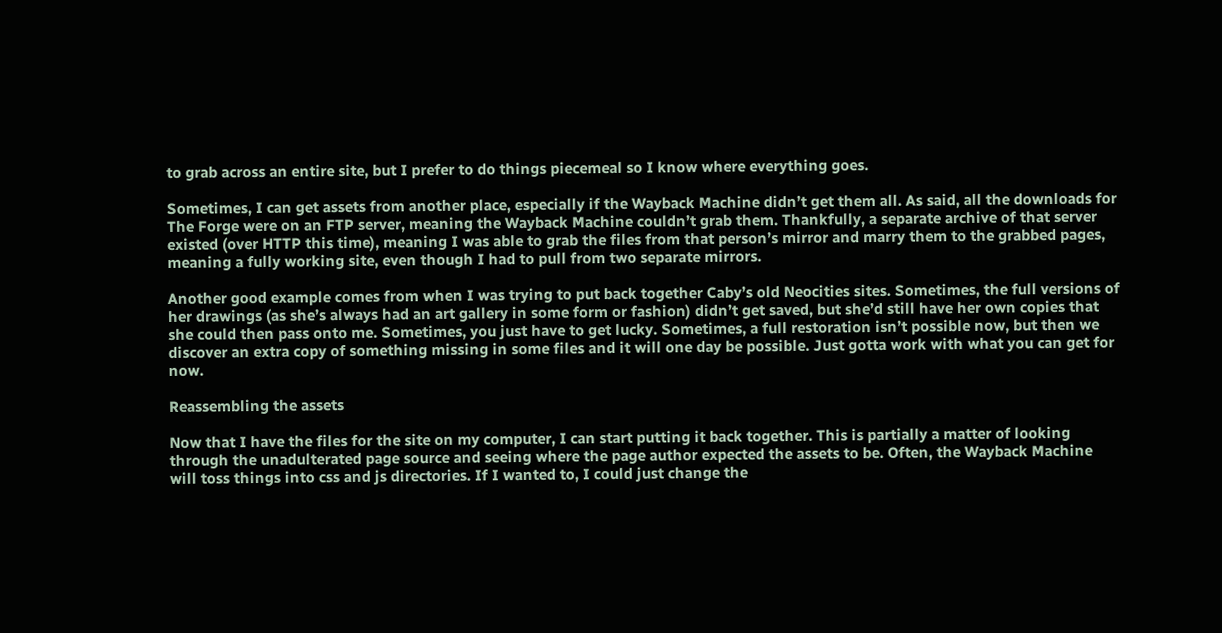to grab across an entire site, but I prefer to do things piecemeal so I know where everything goes.

Sometimes, I can get assets from another place, especially if the Wayback Machine didn’t get them all. As said, all the downloads for The Forge were on an FTP server, meaning the Wayback Machine couldn’t grab them. Thankfully, a separate archive of that server existed (over HTTP this time), meaning I was able to grab the files from that person’s mirror and marry them to the grabbed pages, meaning a fully working site, even though I had to pull from two separate mirrors.

Another good example comes from when I was trying to put back together Caby’s old Neocities sites. Sometimes, the full versions of her drawings (as she’s always had an art gallery in some form or fashion) didn’t get saved, but she’d still have her own copies that she could then pass onto me. Sometimes, you just have to get lucky. Sometimes, a full restoration isn’t possible now, but then we discover an extra copy of something missing in some files and it will one day be possible. Just gotta work with what you can get for now.

Reassembling the assets

Now that I have the files for the site on my computer, I can start putting it back together. This is partially a matter of looking through the unadulterated page source and seeing where the page author expected the assets to be. Often, the Wayback Machine will toss things into css and js directories. If I wanted to, I could just change the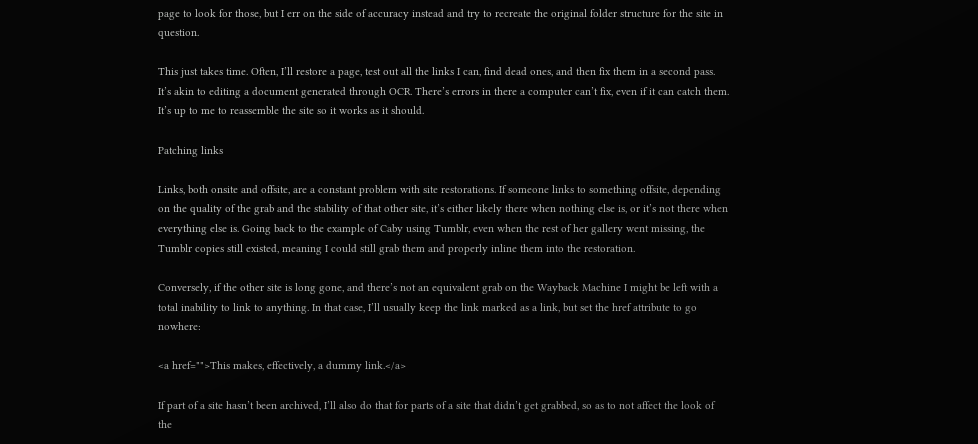page to look for those, but I err on the side of accuracy instead and try to recreate the original folder structure for the site in question.

This just takes time. Often, I’ll restore a page, test out all the links I can, find dead ones, and then fix them in a second pass. It’s akin to editing a document generated through OCR. There’s errors in there a computer can’t fix, even if it can catch them. It’s up to me to reassemble the site so it works as it should.

Patching links

Links, both onsite and offsite, are a constant problem with site restorations. If someone links to something offsite, depending on the quality of the grab and the stability of that other site, it’s either likely there when nothing else is, or it’s not there when everything else is. Going back to the example of Caby using Tumblr, even when the rest of her gallery went missing, the Tumblr copies still existed, meaning I could still grab them and properly inline them into the restoration.

Conversely, if the other site is long gone, and there’s not an equivalent grab on the Wayback Machine I might be left with a total inability to link to anything. In that case, I’ll usually keep the link marked as a link, but set the href attribute to go nowhere:

<a href="">This makes, effectively, a dummy link.</a>

If part of a site hasn’t been archived, I’ll also do that for parts of a site that didn’t get grabbed, so as to not affect the look of the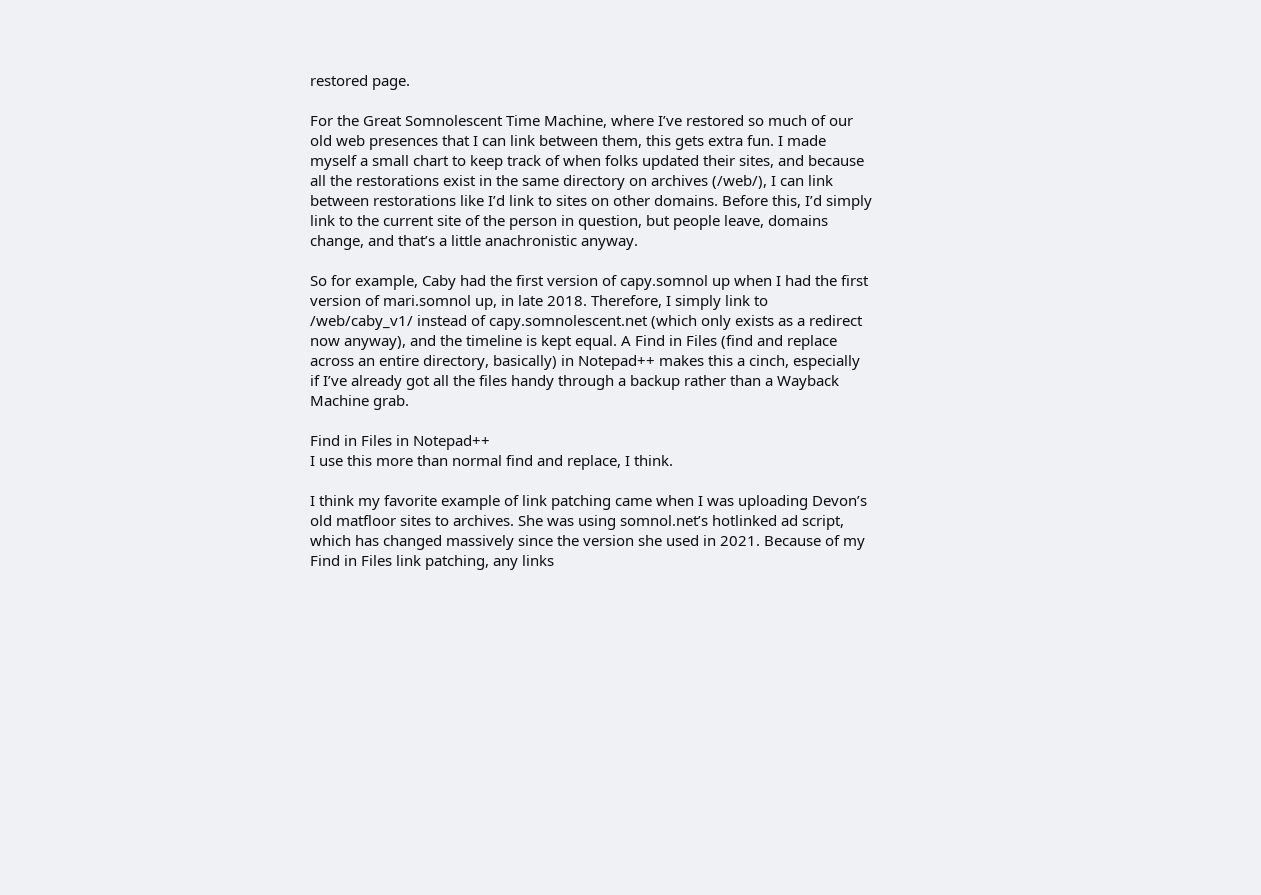restored page.

For the Great Somnolescent Time Machine, where I’ve restored so much of our old web presences that I can link between them, this gets extra fun. I made myself a small chart to keep track of when folks updated their sites, and because all the restorations exist in the same directory on archives (/web/), I can link between restorations like I’d link to sites on other domains. Before this, I’d simply link to the current site of the person in question, but people leave, domains change, and that’s a little anachronistic anyway.

So for example, Caby had the first version of capy.somnol up when I had the first version of mari.somnol up, in late 2018. Therefore, I simply link to /web/caby_v1/ instead of capy.somnolescent.net (which only exists as a redirect now anyway), and the timeline is kept equal. A Find in Files (find and replace across an entire directory, basically) in Notepad++ makes this a cinch, especially if I’ve already got all the files handy through a backup rather than a Wayback Machine grab.

Find in Files in Notepad++
I use this more than normal find and replace, I think.

I think my favorite example of link patching came when I was uploading Devon’s old matfloor sites to archives. She was using somnol.net’s hotlinked ad script, which has changed massively since the version she used in 2021. Because of my Find in Files link patching, any links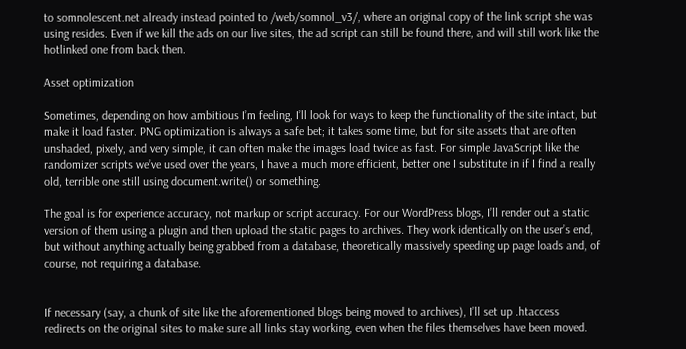to somnolescent.net already instead pointed to /web/somnol_v3/, where an original copy of the link script she was using resides. Even if we kill the ads on our live sites, the ad script can still be found there, and will still work like the hotlinked one from back then.

Asset optimization

Sometimes, depending on how ambitious I’m feeling, I’ll look for ways to keep the functionality of the site intact, but make it load faster. PNG optimization is always a safe bet; it takes some time, but for site assets that are often unshaded, pixely, and very simple, it can often make the images load twice as fast. For simple JavaScript like the randomizer scripts we’ve used over the years, I have a much more efficient, better one I substitute in if I find a really old, terrible one still using document.write() or something.

The goal is for experience accuracy, not markup or script accuracy. For our WordPress blogs, I’ll render out a static version of them using a plugin and then upload the static pages to archives. They work identically on the user’s end, but without anything actually being grabbed from a database, theoretically massively speeding up page loads and, of course, not requiring a database.


If necessary (say, a chunk of site like the aforementioned blogs being moved to archives), I’ll set up .htaccess redirects on the original sites to make sure all links stay working, even when the files themselves have been moved.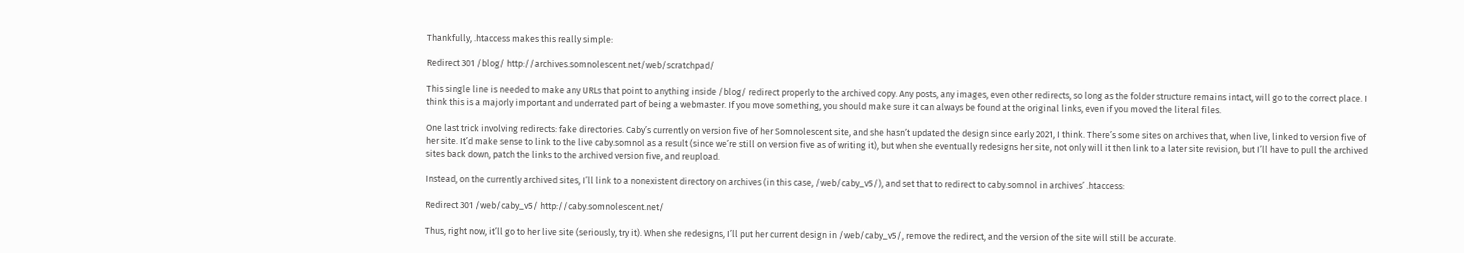Thankfully, .htaccess makes this really simple:

Redirect 301 /blog/ http://archives.somnolescent.net/web/scratchpad/

This single line is needed to make any URLs that point to anything inside /blog/ redirect properly to the archived copy. Any posts, any images, even other redirects, so long as the folder structure remains intact, will go to the correct place. I think this is a majorly important and underrated part of being a webmaster. If you move something, you should make sure it can always be found at the original links, even if you moved the literal files.

One last trick involving redirects: fake directories. Caby’s currently on version five of her Somnolescent site, and she hasn’t updated the design since early 2021, I think. There’s some sites on archives that, when live, linked to version five of her site. It’d make sense to link to the live caby.somnol as a result (since we’re still on version five as of writing it), but when she eventually redesigns her site, not only will it then link to a later site revision, but I’ll have to pull the archived sites back down, patch the links to the archived version five, and reupload.

Instead, on the currently archived sites, I’ll link to a nonexistent directory on archives (in this case, /web/caby_v5/), and set that to redirect to caby.somnol in archives’ .htaccess:

Redirect 301 /web/caby_v5/ http://caby.somnolescent.net/

Thus, right now, it’ll go to her live site (seriously, try it). When she redesigns, I’ll put her current design in /web/caby_v5/, remove the redirect, and the version of the site will still be accurate.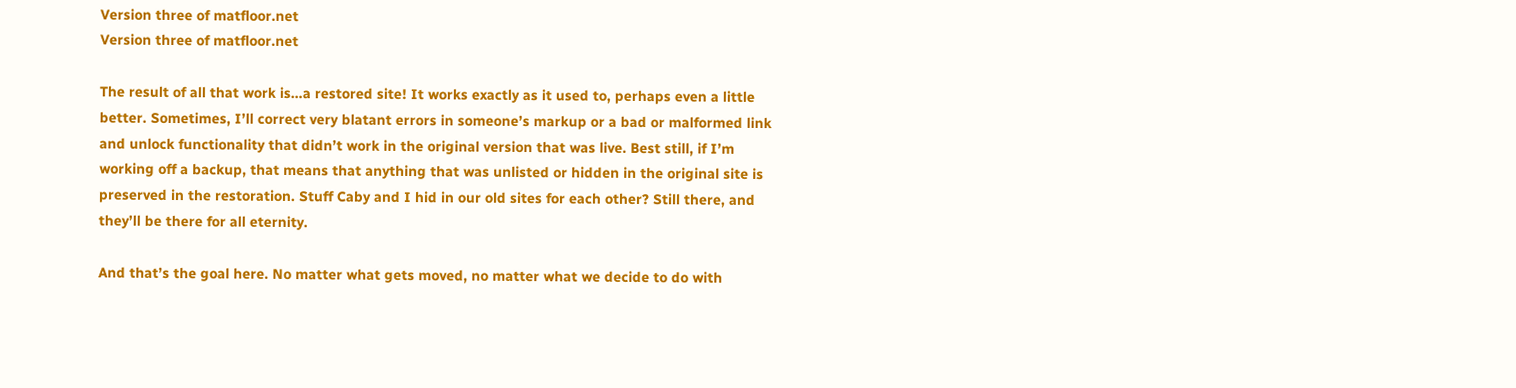Version three of matfloor.net
Version three of matfloor.net

The result of all that work is…a restored site! It works exactly as it used to, perhaps even a little better. Sometimes, I’ll correct very blatant errors in someone’s markup or a bad or malformed link and unlock functionality that didn’t work in the original version that was live. Best still, if I’m working off a backup, that means that anything that was unlisted or hidden in the original site is preserved in the restoration. Stuff Caby and I hid in our old sites for each other? Still there, and they’ll be there for all eternity.

And that’s the goal here. No matter what gets moved, no matter what we decide to do with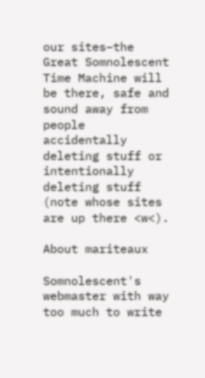our sites–the Great Somnolescent Time Machine will be there, safe and sound away from people accidentally deleting stuff or intentionally deleting stuff (note whose sites are up there <w<).

About mariteaux

Somnolescent's webmaster with way too much to write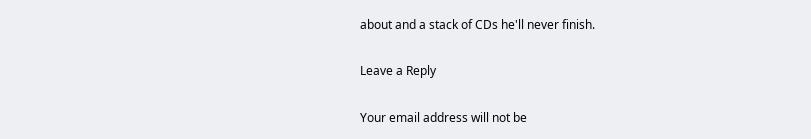about and a stack of CDs he'll never finish.

Leave a Reply

Your email address will not be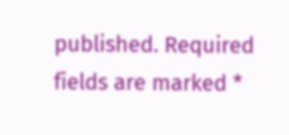published. Required fields are marked *